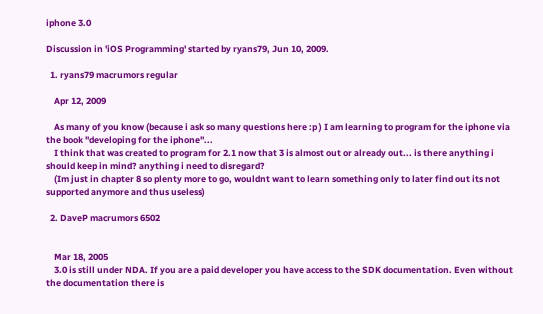iphone 3.0

Discussion in 'iOS Programming' started by ryans79, Jun 10, 2009.

  1. ryans79 macrumors regular

    Apr 12, 2009

    As many of you know (because i ask so many questions here :p ) I am learning to program for the iphone via the book "developing for the iphone"...
    I think that was created to program for 2.1 now that 3 is almost out or already out... is there anything i should keep in mind? anything i need to disregard?
    (Im just in chapter 8 so plenty more to go, wouldnt want to learn something only to later find out its not supported anymore and thus useless)

  2. DaveP macrumors 6502


    Mar 18, 2005
    3.0 is still under NDA. If you are a paid developer you have access to the SDK documentation. Even without the documentation there is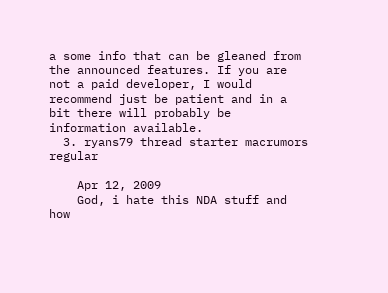a some info that can be gleaned from the announced features. If you are not a paid developer, I would recommend just be patient and in a bit there will probably be information available.
  3. ryans79 thread starter macrumors regular

    Apr 12, 2009
    God, i hate this NDA stuff and how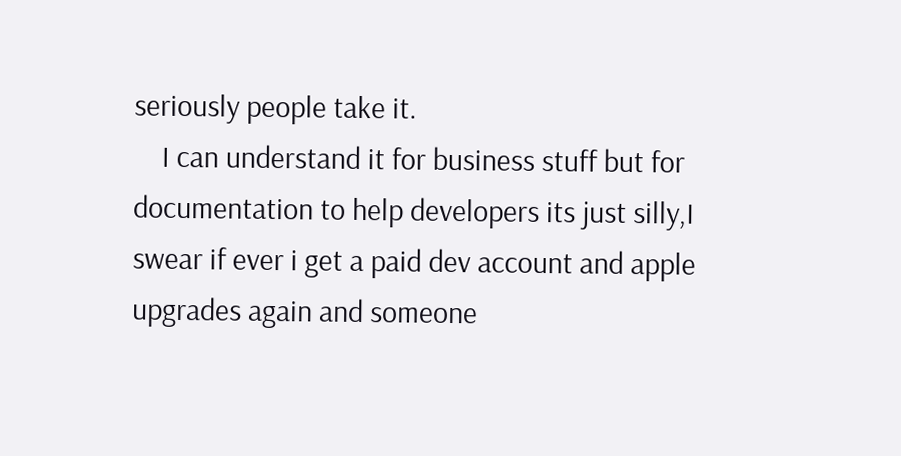seriously people take it.
    I can understand it for business stuff but for documentation to help developers its just silly,I swear if ever i get a paid dev account and apple upgrades again and someone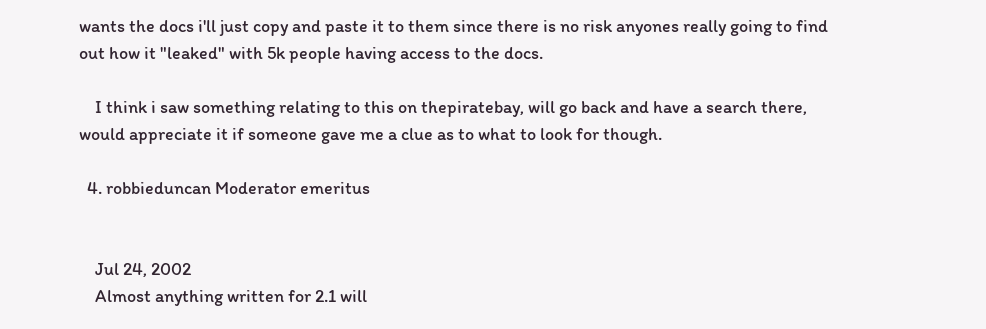wants the docs i'll just copy and paste it to them since there is no risk anyones really going to find out how it "leaked" with 5k people having access to the docs.

    I think i saw something relating to this on thepiratebay, will go back and have a search there, would appreciate it if someone gave me a clue as to what to look for though.

  4. robbieduncan Moderator emeritus


    Jul 24, 2002
    Almost anything written for 2.1 will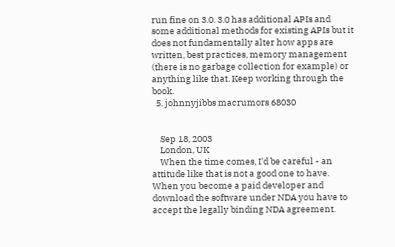run fine on 3.0. 3.0 has additional APIs and some additional methods for existing APIs but it does not fundamentally alter how apps are written, best practices, memory management (there is no garbage collection for example) or anything like that. Keep working through the book.
  5. johnnyjibbs macrumors 68030


    Sep 18, 2003
    London, UK
    When the time comes, I'd be careful - an attitude like that is not a good one to have. When you become a paid developer and download the software under NDA you have to accept the legally binding NDA agreement.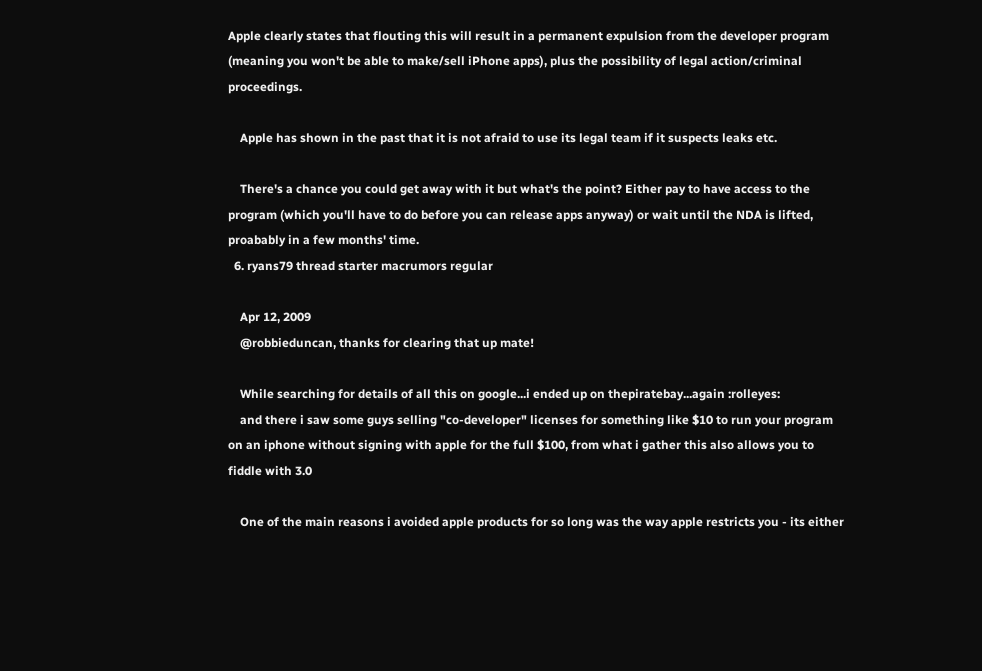Apple clearly states that flouting this will result in a permanent expulsion from the developer program (meaning you won't be able to make/sell iPhone apps), plus the possibility of legal action/criminal proceedings.

    Apple has shown in the past that it is not afraid to use its legal team if it suspects leaks etc.

    There's a chance you could get away with it but what's the point? Either pay to have access to the program (which you'll have to do before you can release apps anyway) or wait until the NDA is lifted, proabably in a few months' time.
  6. ryans79 thread starter macrumors regular

    Apr 12, 2009
    @robbieduncan, thanks for clearing that up mate!

    While searching for details of all this on google...i ended up on thepiratebay...again :rolleyes:
    and there i saw some guys selling "co-developer" licenses for something like $10 to run your program on an iphone without signing with apple for the full $100, from what i gather this also allows you to fiddle with 3.0

    One of the main reasons i avoided apple products for so long was the way apple restricts you - its either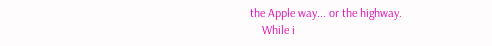the Apple way... or the highway.
    While i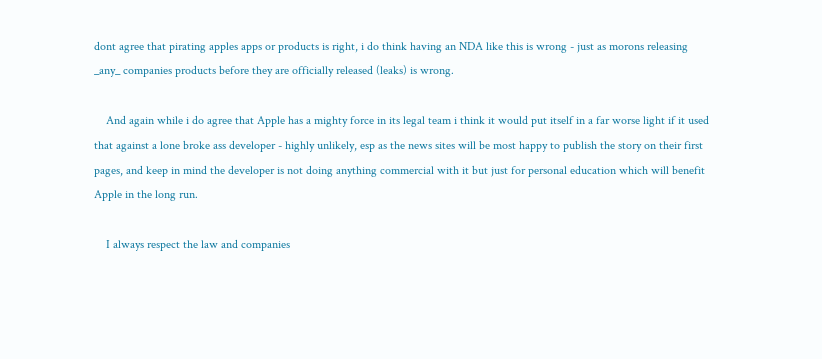dont agree that pirating apples apps or products is right, i do think having an NDA like this is wrong - just as morons releasing _any_ companies products before they are officially released (leaks) is wrong.

    And again while i do agree that Apple has a mighty force in its legal team i think it would put itself in a far worse light if it used that against a lone broke ass developer - highly unlikely, esp as the news sites will be most happy to publish the story on their first pages, and keep in mind the developer is not doing anything commercial with it but just for personal education which will benefit Apple in the long run.

    I always respect the law and companies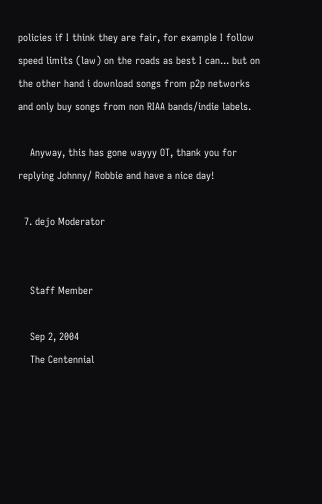policies if I think they are fair, for example I follow speed limits (law) on the roads as best I can... but on the other hand i download songs from p2p networks and only buy songs from non RIAA bands/indie labels.

    Anyway, this has gone wayyy OT, thank you for replying Johnny/ Robbie and have a nice day!

  7. dejo Moderator


    Staff Member

    Sep 2, 2004
    The Centennial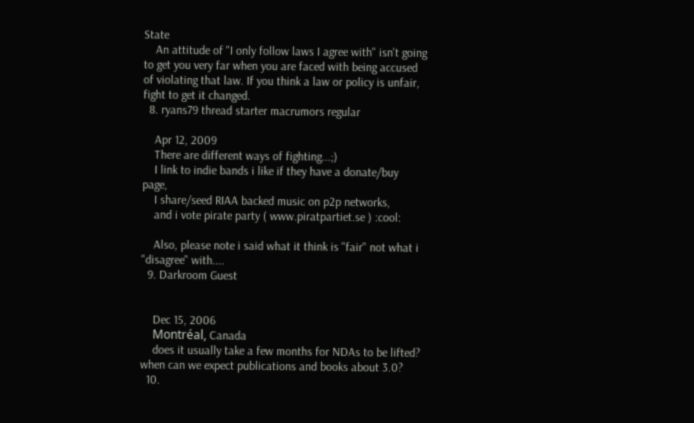State
    An attitude of "I only follow laws I agree with" isn't going to get you very far when you are faced with being accused of violating that law. If you think a law or policy is unfair, fight to get it changed.
  8. ryans79 thread starter macrumors regular

    Apr 12, 2009
    There are different ways of fighting...;)
    I link to indie bands i like if they have a donate/buy page,
    I share/seed RIAA backed music on p2p networks,
    and i vote pirate party ( www.piratpartiet.se ) :cool:

    Also, please note i said what it think is "fair" not what i "disagree" with....
  9. Darkroom Guest


    Dec 15, 2006
    Montréal, Canada
    does it usually take a few months for NDAs to be lifted? when can we expect publications and books about 3.0?
  10.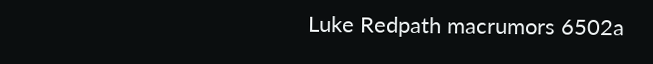Luke Redpath macrumors 6502a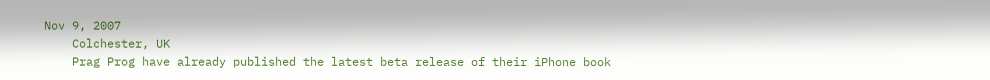Nov 9, 2007
    Colchester, UK
    Prag Prog have already published the latest beta release of their iPhone book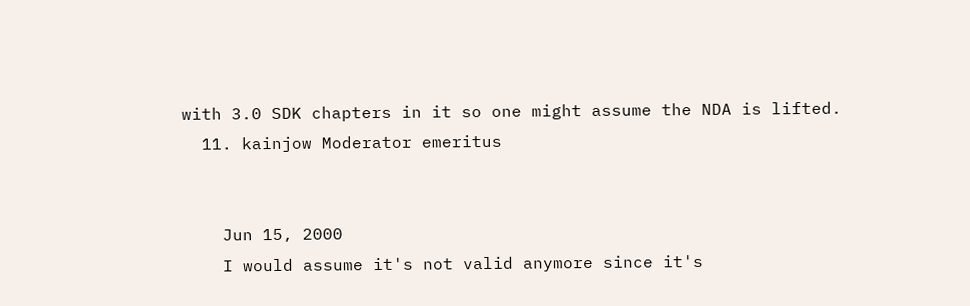with 3.0 SDK chapters in it so one might assume the NDA is lifted.
  11. kainjow Moderator emeritus


    Jun 15, 2000
    I would assume it's not valid anymore since it's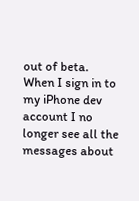out of beta. When I sign in to my iPhone dev account I no longer see all the messages about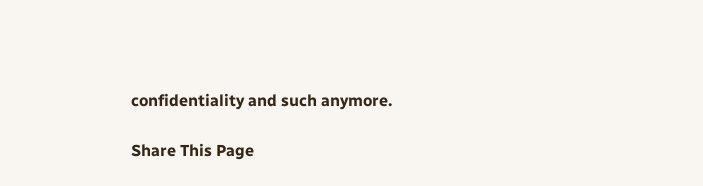confidentiality and such anymore.

Share This Page